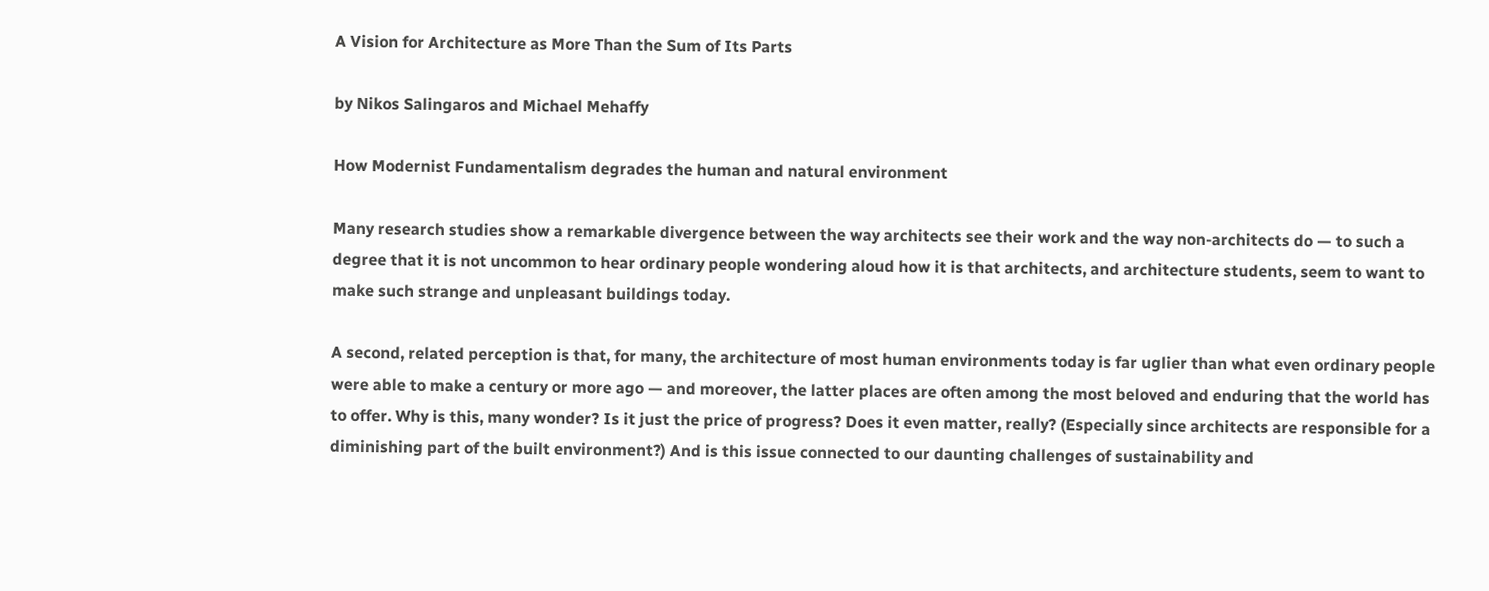A Vision for Architecture as More Than the Sum of Its Parts

by Nikos Salingaros and Michael Mehaffy

How Modernist Fundamentalism degrades the human and natural environment

Many research studies show a remarkable divergence between the way architects see their work and the way non-architects do — to such a degree that it is not uncommon to hear ordinary people wondering aloud how it is that architects, and architecture students, seem to want to make such strange and unpleasant buildings today.

A second, related perception is that, for many, the architecture of most human environments today is far uglier than what even ordinary people were able to make a century or more ago — and moreover, the latter places are often among the most beloved and enduring that the world has to offer. Why is this, many wonder? Is it just the price of progress? Does it even matter, really? (Especially since architects are responsible for a diminishing part of the built environment?) And is this issue connected to our daunting challenges of sustainability and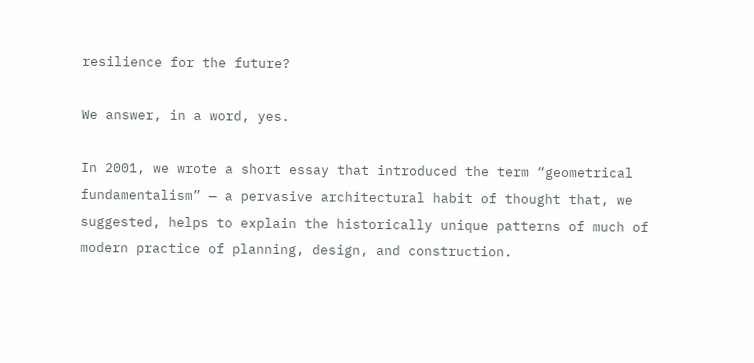resilience for the future?

We answer, in a word, yes.

In 2001, we wrote a short essay that introduced the term “geometrical fundamentalism” — a pervasive architectural habit of thought that, we suggested, helps to explain the historically unique patterns of much of modern practice of planning, design, and construction.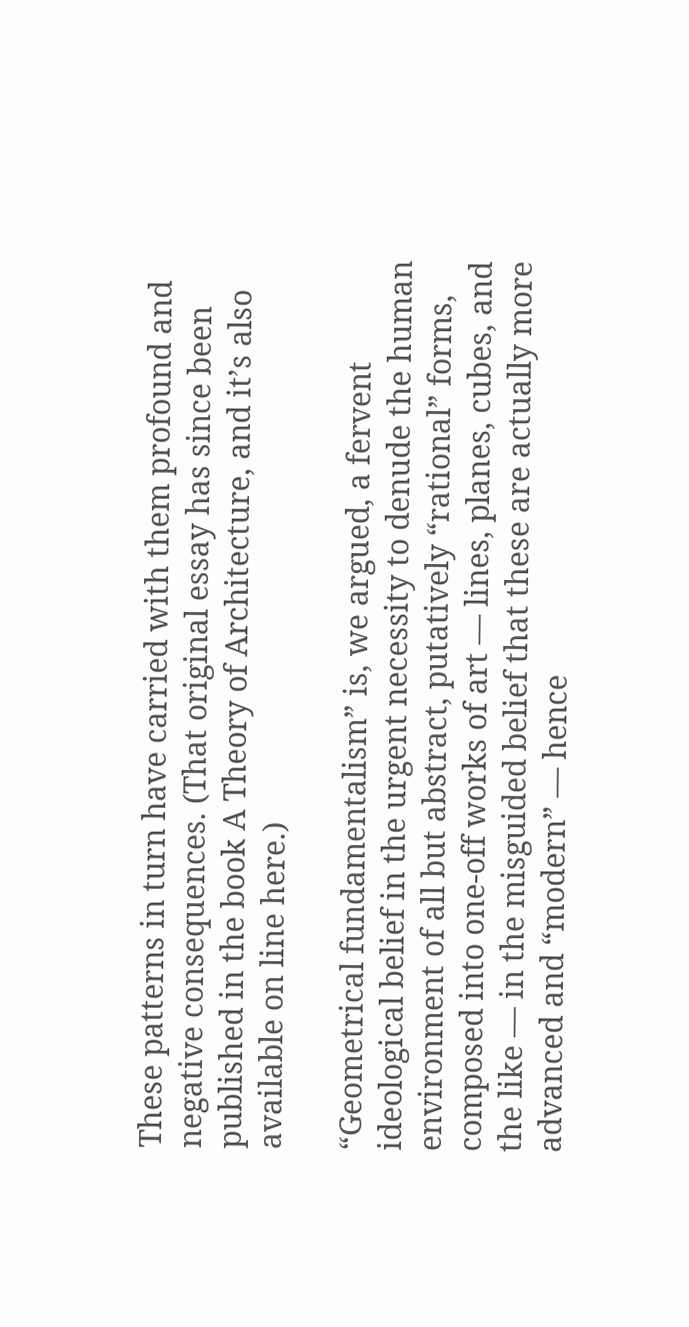These patterns in turn have carried with them profound and negative consequences. (That original essay has since been published in the book A Theory of Architecture, and it’s also available on line here.)

“Geometrical fundamentalism” is, we argued, a fervent ideological belief in the urgent necessity to denude the human environment of all but abstract, putatively “rational” forms, composed into one-off works of art — lines, planes, cubes, and the like — in the misguided belief that these are actually more advanced and “modern” — hence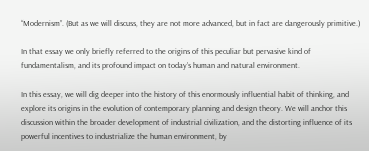“Modernism”. (But as we will discuss, they are not more advanced, but in fact are dangerously primitive.)

In that essay we only briefly referred to the origins of this peculiar but pervasive kind of fundamentalism, and its profound impact on today’s human and natural environment.

In this essay, we will dig deeper into the history of this enormously influential habit of thinking, and explore its origins in the evolution of contemporary planning and design theory. We will anchor this discussion within the broader development of industrial civilization, and the distorting influence of its powerful incentives to industrialize the human environment, by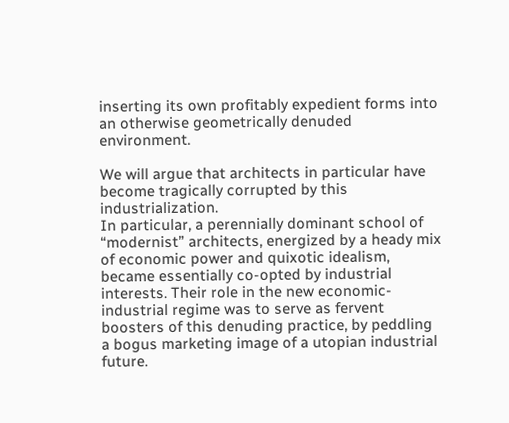inserting its own profitably expedient forms into an otherwise geometrically denuded environment.

We will argue that architects in particular have become tragically corrupted by this industrialization.
In particular, a perennially dominant school of “modernist” architects, energized by a heady mix of economic power and quixotic idealism, became essentially co-opted by industrial interests. Their role in the new economic-industrial regime was to serve as fervent boosters of this denuding practice, by peddling a bogus marketing image of a utopian industrial future.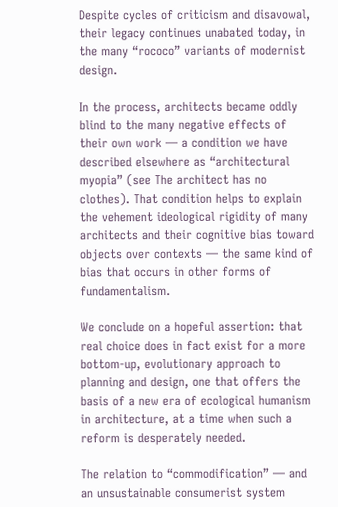Despite cycles of criticism and disavowal, their legacy continues unabated today, in the many “rococo” variants of modernist design.

In the process, architects became oddly blind to the many negative effects of their own work — a condition we have described elsewhere as “architectural myopia” (see The architect has no clothes). That condition helps to explain the vehement ideological rigidity of many architects and their cognitive bias toward objects over contexts — the same kind of bias that occurs in other forms of fundamentalism.

We conclude on a hopeful assertion: that real choice does in fact exist for a more bottom-up, evolutionary approach to planning and design, one that offers the basis of a new era of ecological humanism in architecture, at a time when such a reform is desperately needed.

The relation to “commodification” — and an unsustainable consumerist system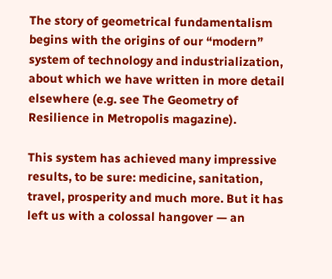The story of geometrical fundamentalism begins with the origins of our “modern” system of technology and industrialization, about which we have written in more detail elsewhere (e.g. see The Geometry of Resilience in Metropolis magazine).

This system has achieved many impressive results, to be sure: medicine, sanitation, travel, prosperity and much more. But it has left us with a colossal hangover — an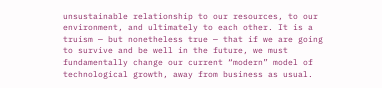unsustainable relationship to our resources, to our environment, and ultimately to each other. It is a truism — but nonetheless true — that if we are going to survive and be well in the future, we must fundamentally change our current “modern” model of technological growth, away from business as usual.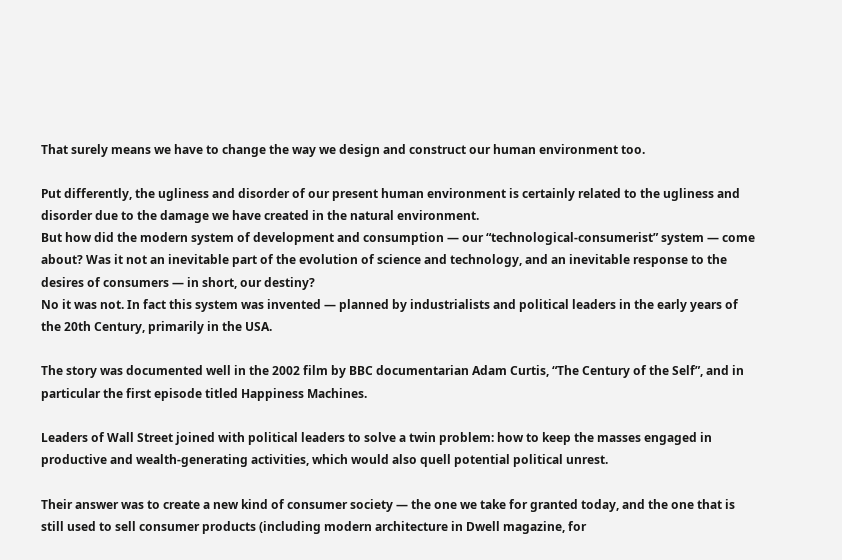That surely means we have to change the way we design and construct our human environment too.

Put differently, the ugliness and disorder of our present human environment is certainly related to the ugliness and disorder due to the damage we have created in the natural environment.
But how did the modern system of development and consumption — our “technological-consumerist” system — come about? Was it not an inevitable part of the evolution of science and technology, and an inevitable response to the desires of consumers — in short, our destiny?
No it was not. In fact this system was invented — planned by industrialists and political leaders in the early years of the 20th Century, primarily in the USA.

The story was documented well in the 2002 film by BBC documentarian Adam Curtis, “The Century of the Self”, and in particular the first episode titled Happiness Machines.

Leaders of Wall Street joined with political leaders to solve a twin problem: how to keep the masses engaged in productive and wealth-generating activities, which would also quell potential political unrest.

Their answer was to create a new kind of consumer society — the one we take for granted today, and the one that is still used to sell consumer products (including modern architecture in Dwell magazine, for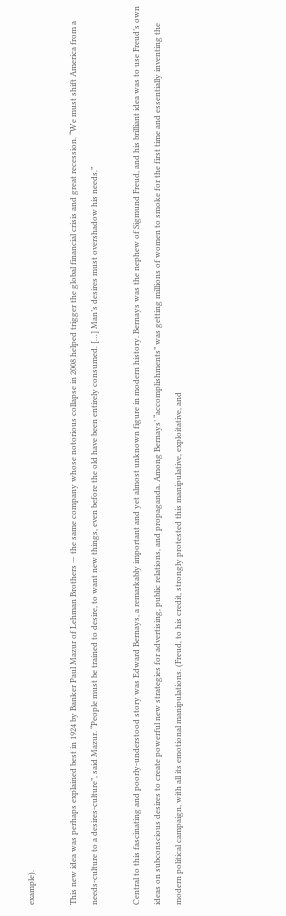example).

This new idea was perhaps explained best in 1924 by Banker Paul Mazur of Lehman Brothers — the same company whose notorious collapse in 2008 helped trigger the global financial crisis and great recession. “We must shift America from a needs-culture to a desires-culture”, said Mazur. “People must be trained to desire, to want new things, even before the old have been entirely consumed. […] Man’s desires must overshadow his needs.”

Central to this fascinating and poorly-understood story was Edward Bernays, a remarkably important and yet almost unknown figure in modern history. Bernays was the nephew of Sigmund Freud, and his brilliant idea was to use Freud’s own ideas on subconscious desires to create powerful new strategies for advertising, public relations, and propaganda. Among Bernays’ “accomplishments” was getting millions of women to smoke for the first time and essentially inventing the modern political campaign, with all its emotional manipulations. (Freud, to his credit, strongly protested this manipulative, exploitative, and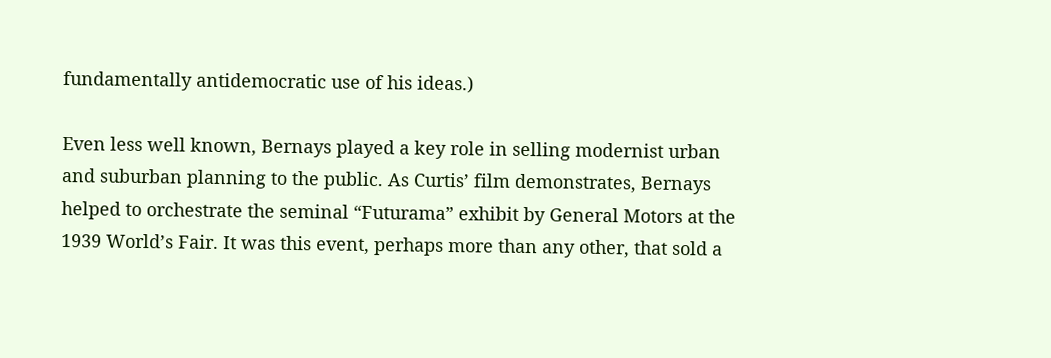fundamentally antidemocratic use of his ideas.)

Even less well known, Bernays played a key role in selling modernist urban and suburban planning to the public. As Curtis’ film demonstrates, Bernays helped to orchestrate the seminal “Futurama” exhibit by General Motors at the 1939 World’s Fair. It was this event, perhaps more than any other, that sold a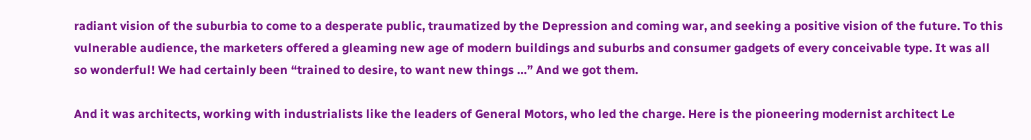radiant vision of the suburbia to come to a desperate public, traumatized by the Depression and coming war, and seeking a positive vision of the future. To this vulnerable audience, the marketers offered a gleaming new age of modern buildings and suburbs and consumer gadgets of every conceivable type. It was all so wonderful! We had certainly been “trained to desire, to want new things …” And we got them.

And it was architects, working with industrialists like the leaders of General Motors, who led the charge. Here is the pioneering modernist architect Le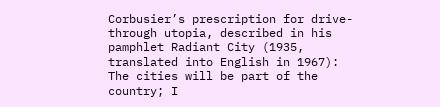Corbusier’s prescription for drive-through utopia, described in his pamphlet Radiant City (1935, translated into English in 1967):
The cities will be part of the country; I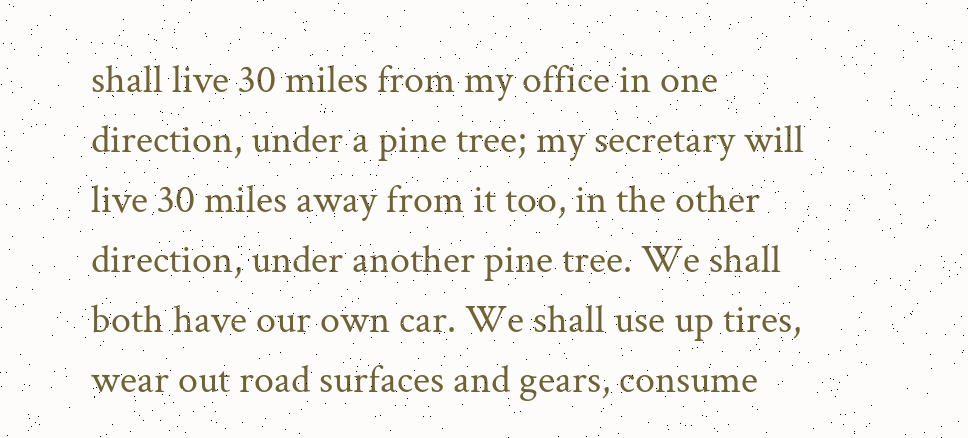shall live 30 miles from my office in one direction, under a pine tree; my secretary will live 30 miles away from it too, in the other direction, under another pine tree. We shall both have our own car. We shall use up tires, wear out road surfaces and gears, consume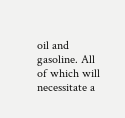oil and gasoline. All of which will necessitate a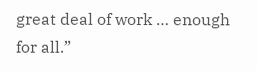great deal of work … enough for all.”